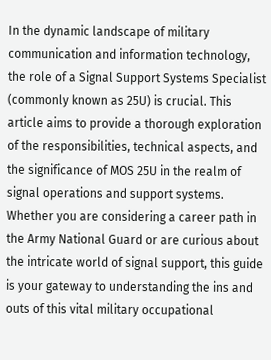In the dynamic landscape of military communication and information technology, the role of a Signal Support Systems Specialist (commonly known as 25U) is crucial. This article aims to provide a thorough exploration of the responsibilities, technical aspects, and the significance of MOS 25U in the realm of signal operations and support systems. Whether you are considering a career path in the Army National Guard or are curious about the intricate world of signal support, this guide is your gateway to understanding the ins and outs of this vital military occupational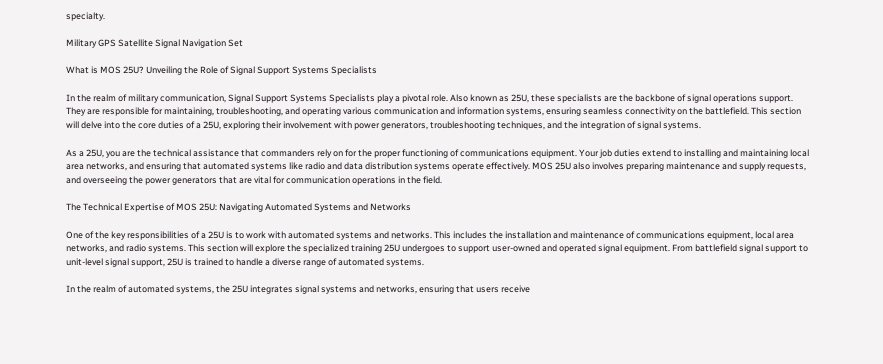specialty.

Military GPS Satellite Signal Navigation Set

What is MOS 25U? Unveiling the Role of Signal Support Systems Specialists

In the realm of military communication, Signal Support Systems Specialists play a pivotal role. Also known as 25U, these specialists are the backbone of signal operations support. They are responsible for maintaining, troubleshooting, and operating various communication and information systems, ensuring seamless connectivity on the battlefield. This section will delve into the core duties of a 25U, exploring their involvement with power generators, troubleshooting techniques, and the integration of signal systems.

As a 25U, you are the technical assistance that commanders rely on for the proper functioning of communications equipment. Your job duties extend to installing and maintaining local area networks, and ensuring that automated systems like radio and data distribution systems operate effectively. MOS 25U also involves preparing maintenance and supply requests, and overseeing the power generators that are vital for communication operations in the field.

The Technical Expertise of MOS 25U: Navigating Automated Systems and Networks

One of the key responsibilities of a 25U is to work with automated systems and networks. This includes the installation and maintenance of communications equipment, local area networks, and radio systems. This section will explore the specialized training 25U undergoes to support user-owned and operated signal equipment. From battlefield signal support to unit-level signal support, 25U is trained to handle a diverse range of automated systems.

In the realm of automated systems, the 25U integrates signal systems and networks, ensuring that users receive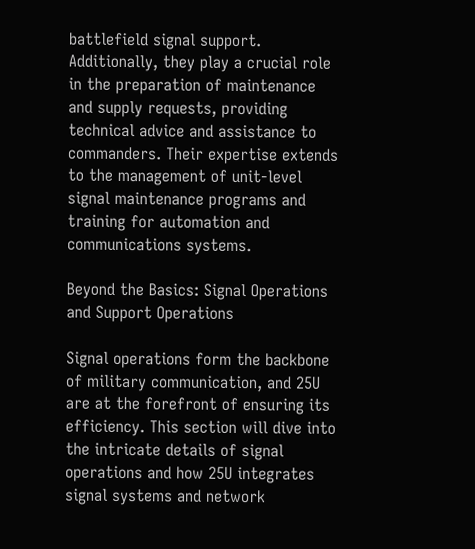battlefield signal support. Additionally, they play a crucial role in the preparation of maintenance and supply requests, providing technical advice and assistance to commanders. Their expertise extends to the management of unit-level signal maintenance programs and training for automation and communications systems.

Beyond the Basics: Signal Operations and Support Operations

Signal operations form the backbone of military communication, and 25U are at the forefront of ensuring its efficiency. This section will dive into the intricate details of signal operations and how 25U integrates signal systems and network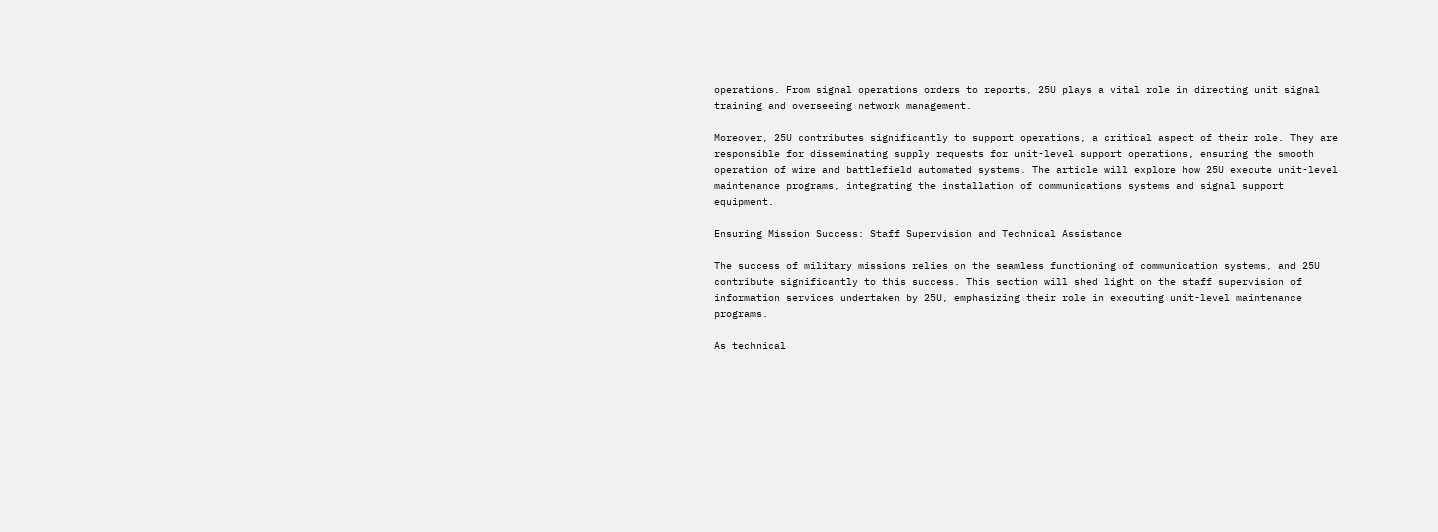operations. From signal operations orders to reports, 25U plays a vital role in directing unit signal training and overseeing network management.

Moreover, 25U contributes significantly to support operations, a critical aspect of their role. They are responsible for disseminating supply requests for unit-level support operations, ensuring the smooth operation of wire and battlefield automated systems. The article will explore how 25U execute unit-level maintenance programs, integrating the installation of communications systems and signal support equipment.

Ensuring Mission Success: Staff Supervision and Technical Assistance

The success of military missions relies on the seamless functioning of communication systems, and 25U contribute significantly to this success. This section will shed light on the staff supervision of information services undertaken by 25U, emphasizing their role in executing unit-level maintenance programs.

As technical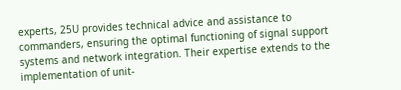experts, 25U provides technical advice and assistance to commanders, ensuring the optimal functioning of signal support systems and network integration. Their expertise extends to the implementation of unit-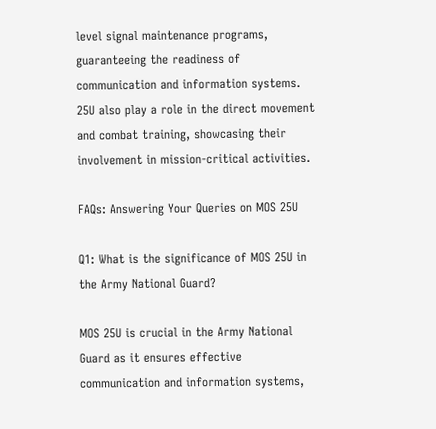level signal maintenance programs, guaranteeing the readiness of communication and information systems. 25U also play a role in the direct movement and combat training, showcasing their involvement in mission-critical activities.

FAQs: Answering Your Queries on MOS 25U

Q1: What is the significance of MOS 25U in the Army National Guard?

MOS 25U is crucial in the Army National Guard as it ensures effective communication and information systems,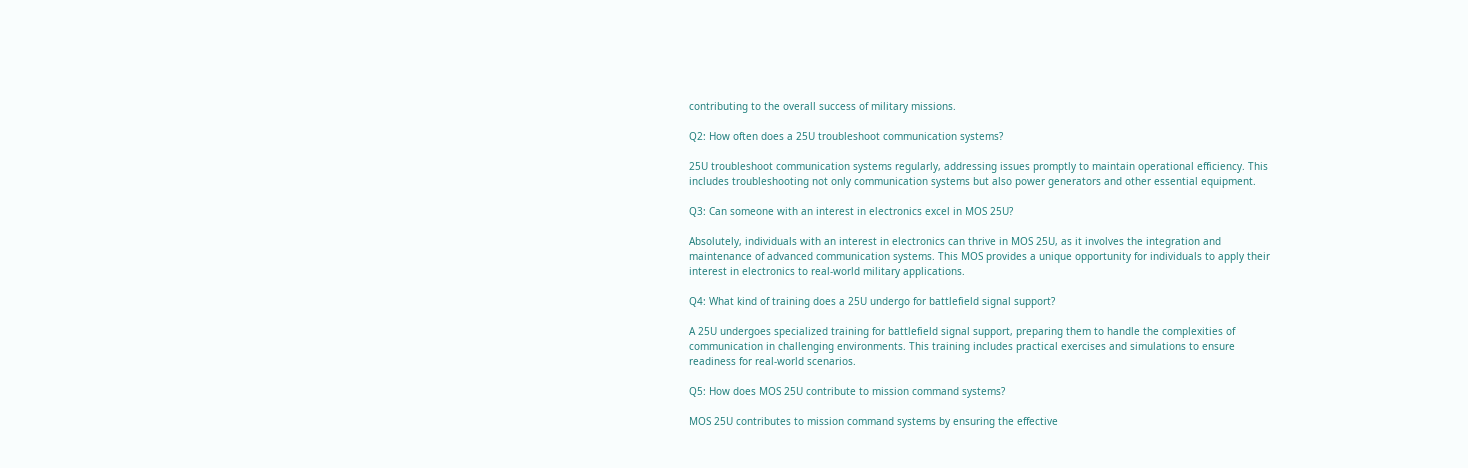contributing to the overall success of military missions.

Q2: How often does a 25U troubleshoot communication systems?

25U troubleshoot communication systems regularly, addressing issues promptly to maintain operational efficiency. This includes troubleshooting not only communication systems but also power generators and other essential equipment.

Q3: Can someone with an interest in electronics excel in MOS 25U?

Absolutely, individuals with an interest in electronics can thrive in MOS 25U, as it involves the integration and maintenance of advanced communication systems. This MOS provides a unique opportunity for individuals to apply their interest in electronics to real-world military applications.

Q4: What kind of training does a 25U undergo for battlefield signal support?

A 25U undergoes specialized training for battlefield signal support, preparing them to handle the complexities of communication in challenging environments. This training includes practical exercises and simulations to ensure readiness for real-world scenarios.

Q5: How does MOS 25U contribute to mission command systems?

MOS 25U contributes to mission command systems by ensuring the effective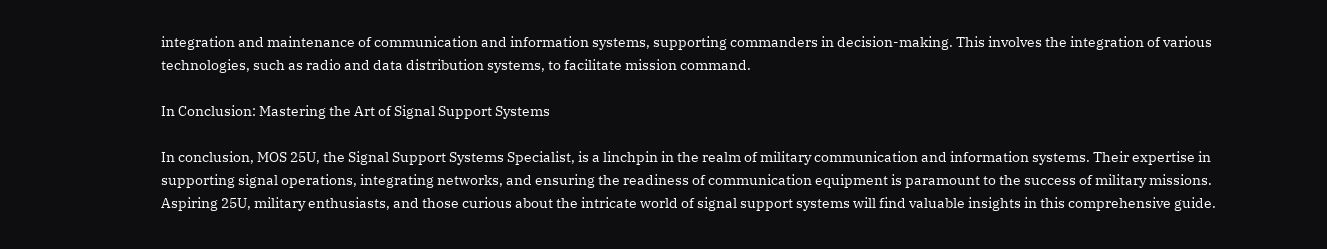integration and maintenance of communication and information systems, supporting commanders in decision-making. This involves the integration of various technologies, such as radio and data distribution systems, to facilitate mission command.

In Conclusion: Mastering the Art of Signal Support Systems

In conclusion, MOS 25U, the Signal Support Systems Specialist, is a linchpin in the realm of military communication and information systems. Their expertise in supporting signal operations, integrating networks, and ensuring the readiness of communication equipment is paramount to the success of military missions. Aspiring 25U, military enthusiasts, and those curious about the intricate world of signal support systems will find valuable insights in this comprehensive guide.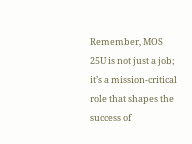Remember, MOS 25U is not just a job; it’s a mission-critical role that shapes the success of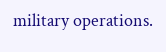military operations.